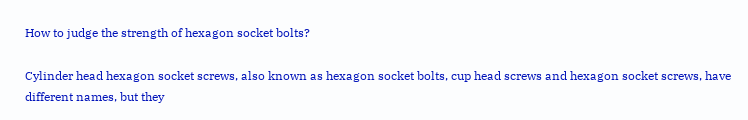How to judge the strength of hexagon socket bolts?

Cylinder head hexagon socket screws, also known as hexagon socket bolts, cup head screws and hexagon socket screws, have different names, but they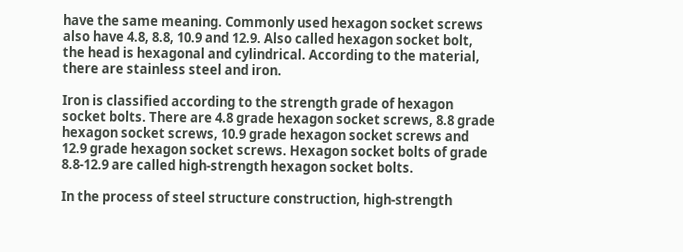have the same meaning. Commonly used hexagon socket screws also have 4.8, 8.8, 10.9 and 12.9. Also called hexagon socket bolt, the head is hexagonal and cylindrical. According to the material, there are stainless steel and iron.

Iron is classified according to the strength grade of hexagon socket bolts. There are 4.8 grade hexagon socket screws, 8.8 grade hexagon socket screws, 10.9 grade hexagon socket screws and 12.9 grade hexagon socket screws. Hexagon socket bolts of grade 8.8-12.9 are called high-strength hexagon socket bolts.

In the process of steel structure construction, high-strength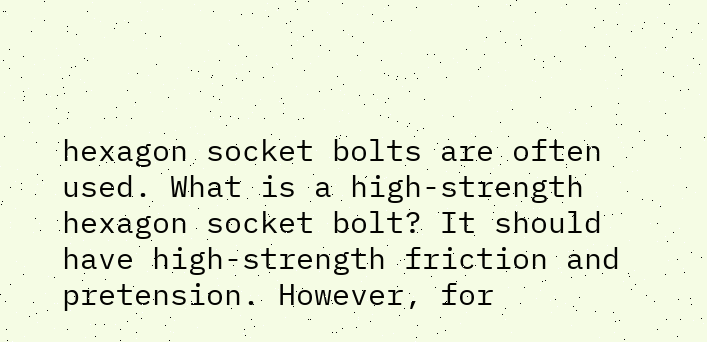hexagon socket bolts are often used. What is a high-strength hexagon socket bolt? It should have high-strength friction and pretension. However, for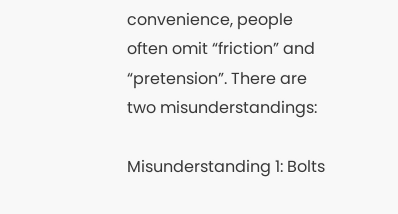convenience, people often omit “friction” and “pretension”. There are two misunderstandings:

Misunderstanding 1: Bolts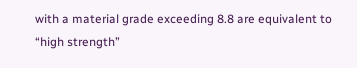with a material grade exceeding 8.8 are equivalent to “high strength”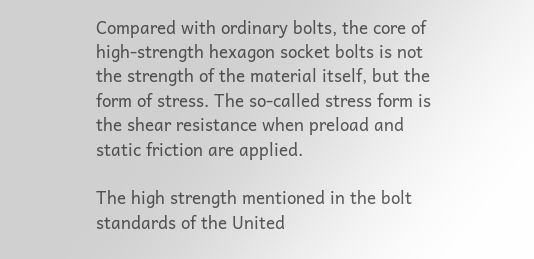Compared with ordinary bolts, the core of high-strength hexagon socket bolts is not the strength of the material itself, but the form of stress. The so-called stress form is the shear resistance when preload and static friction are applied.

The high strength mentioned in the bolt standards of the United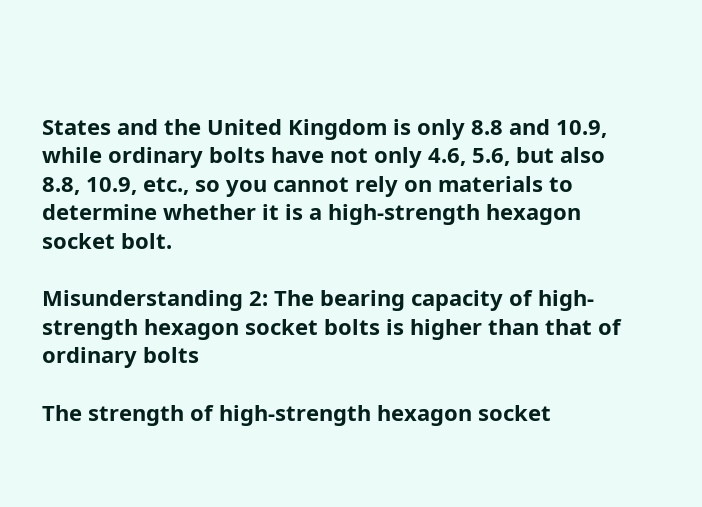States and the United Kingdom is only 8.8 and 10.9, while ordinary bolts have not only 4.6, 5.6, but also 8.8, 10.9, etc., so you cannot rely on materials to determine whether it is a high-strength hexagon socket bolt.

Misunderstanding 2: The bearing capacity of high-strength hexagon socket bolts is higher than that of ordinary bolts

The strength of high-strength hexagon socket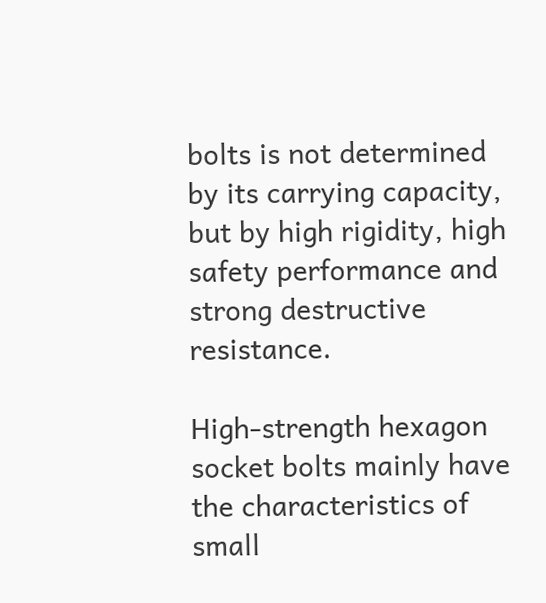bolts is not determined by its carrying capacity, but by high rigidity, high safety performance and strong destructive resistance.

High-strength hexagon socket bolts mainly have the characteristics of small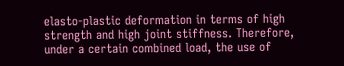elasto-plastic deformation in terms of high strength and high joint stiffness. Therefore, under a certain combined load, the use of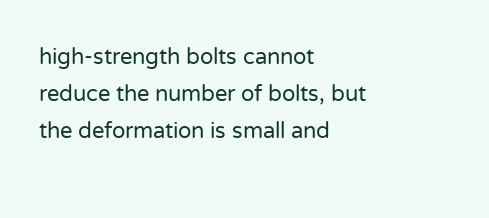high-strength bolts cannot reduce the number of bolts, but the deformation is small and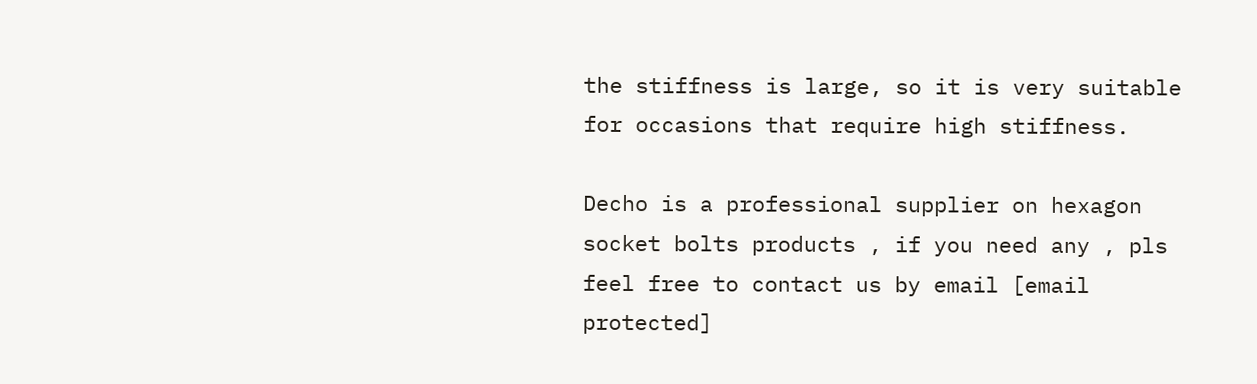the stiffness is large, so it is very suitable for occasions that require high stiffness.

Decho is a professional supplier on hexagon socket bolts products , if you need any , pls feel free to contact us by email [email protected]